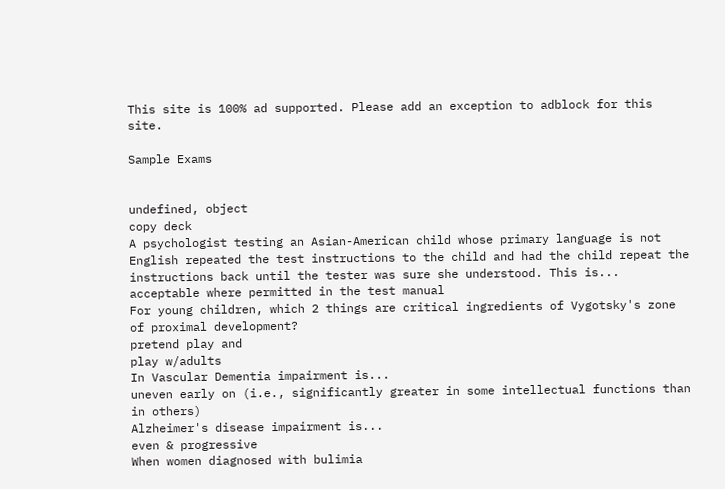This site is 100% ad supported. Please add an exception to adblock for this site.

Sample Exams


undefined, object
copy deck
A psychologist testing an Asian-American child whose primary language is not English repeated the test instructions to the child and had the child repeat the instructions back until the tester was sure she understood. This is...
acceptable where permitted in the test manual
For young children, which 2 things are critical ingredients of Vygotsky's zone of proximal development?
pretend play and
play w/adults
In Vascular Dementia impairment is...
uneven early on (i.e., significantly greater in some intellectual functions than in others)
Alzheimer's disease impairment is...
even & progressive
When women diagnosed with bulimia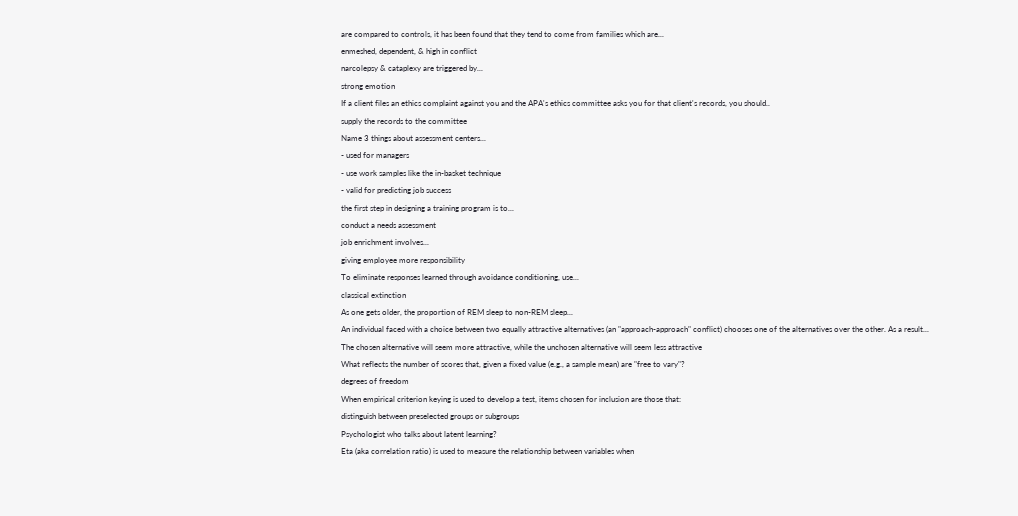are compared to controls, it has been found that they tend to come from families which are...
enmeshed, dependent, & high in conflict
narcolepsy & cataplexy are triggered by...
strong emotion
If a client files an ethics complaint against you and the APA's ethics committee asks you for that client's records, you should..
supply the records to the committee
Name 3 things about assessment centers...
- used for managers
- use work samples like the in-basket technique
- valid for predicting job success
the first step in designing a training program is to...
conduct a needs assessment
job enrichment involves...
giving employee more responsibility
To eliminate responses learned through avoidance conditioning, use...
classical extinction
As one gets older, the proportion of REM sleep to non-REM sleep...
An individual faced with a choice between two equally attractive alternatives (an "approach-approach" conflict) chooses one of the alternatives over the other. As a result...
The chosen alternative will seem more attractive, while the unchosen alternative will seem less attractive
What reflects the number of scores that, given a fixed value (e.g., a sample mean) are "free to vary"?
degrees of freedom
When empirical criterion keying is used to develop a test, items chosen for inclusion are those that:
distinguish between preselected groups or subgroups
Psychologist who talks about latent learning?
Eta (aka correlation ratio) is used to measure the relationship between variables when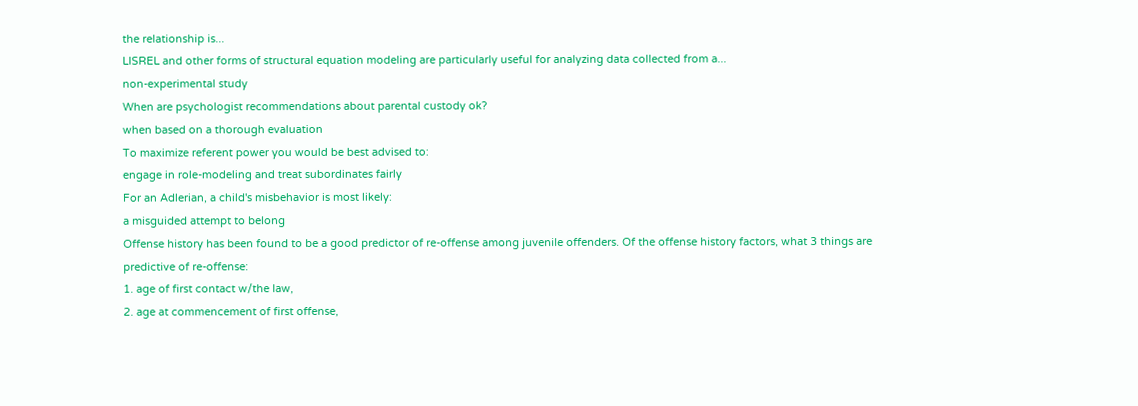the relationship is...
LISREL and other forms of structural equation modeling are particularly useful for analyzing data collected from a...
non-experimental study
When are psychologist recommendations about parental custody ok?
when based on a thorough evaluation
To maximize referent power you would be best advised to:
engage in role-modeling and treat subordinates fairly
For an Adlerian, a child's misbehavior is most likely:
a misguided attempt to belong
Offense history has been found to be a good predictor of re-offense among juvenile offenders. Of the offense history factors, what 3 things are predictive of re-offense:
1. age of first contact w/the law,
2. age at commencement of first offense,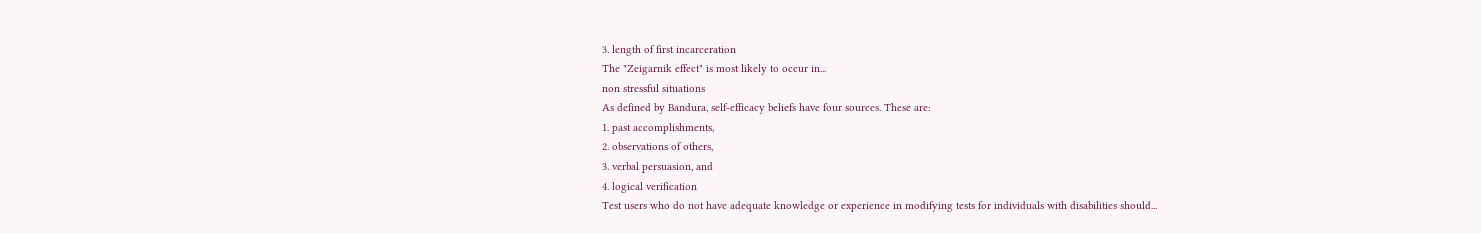3. length of first incarceration
The "Zeigarnik effect" is most likely to occur in...
non stressful situations
As defined by Bandura, self-efficacy beliefs have four sources. These are:
1. past accomplishments,
2. observations of others,
3. verbal persuasion, and
4. logical verification
Test users who do not have adequate knowledge or experience in modifying tests for individuals with disabilities should...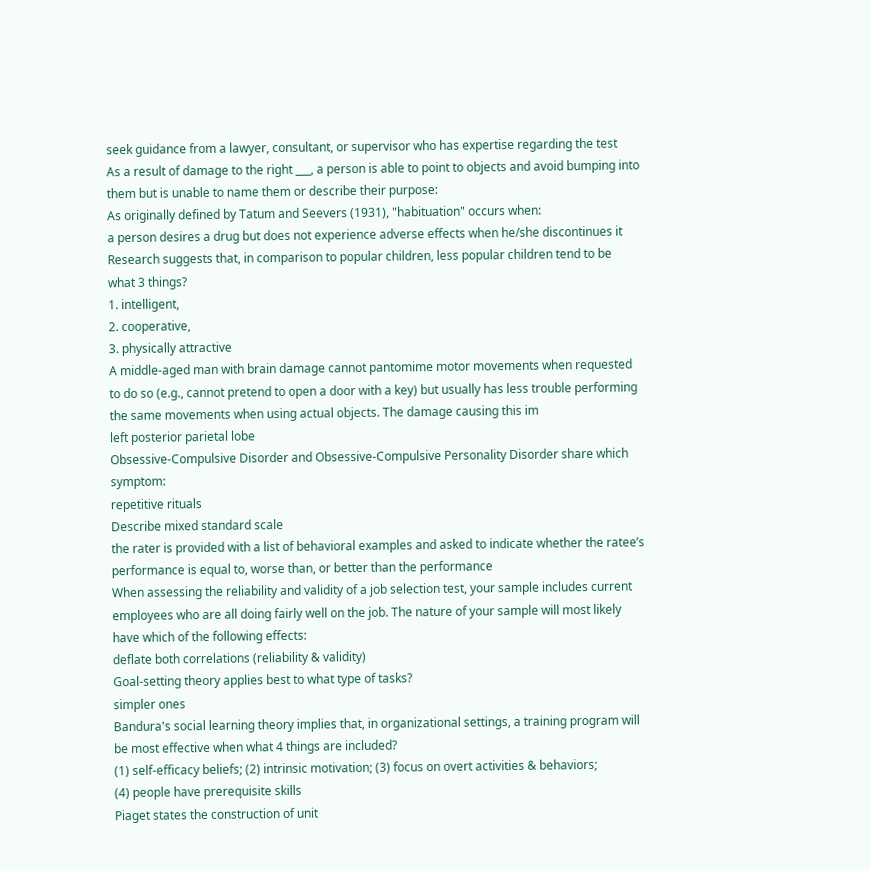seek guidance from a lawyer, consultant, or supervisor who has expertise regarding the test
As a result of damage to the right ___, a person is able to point to objects and avoid bumping into them but is unable to name them or describe their purpose:
As originally defined by Tatum and Seevers (1931), "habituation" occurs when:
a person desires a drug but does not experience adverse effects when he/she discontinues it
Research suggests that, in comparison to popular children, less popular children tend to be what 3 things?
1. intelligent,
2. cooperative,
3. physically attractive
A middle-aged man with brain damage cannot pantomime motor movements when requested to do so (e.g., cannot pretend to open a door with a key) but usually has less trouble performing the same movements when using actual objects. The damage causing this im
left posterior parietal lobe
Obsessive-Compulsive Disorder and Obsessive-Compulsive Personality Disorder share which symptom:
repetitive rituals
Describe mixed standard scale
the rater is provided with a list of behavioral examples and asked to indicate whether the ratee’s performance is equal to, worse than, or better than the performance
When assessing the reliability and validity of a job selection test, your sample includes current employees who are all doing fairly well on the job. The nature of your sample will most likely have which of the following effects:
deflate both correlations (reliability & validity)
Goal-setting theory applies best to what type of tasks?
simpler ones
Bandura's social learning theory implies that, in organizational settings, a training program will be most effective when what 4 things are included?
(1) self-efficacy beliefs; (2) intrinsic motivation; (3) focus on overt activities & behaviors;
(4) people have prerequisite skills
Piaget states the construction of unit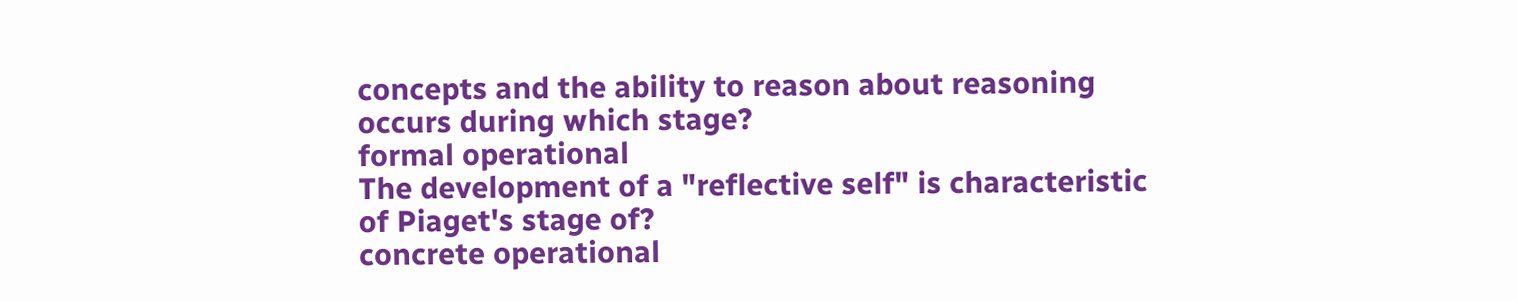concepts and the ability to reason about reasoning occurs during which stage?
formal operational
The development of a "reflective self" is characteristic of Piaget's stage of?
concrete operational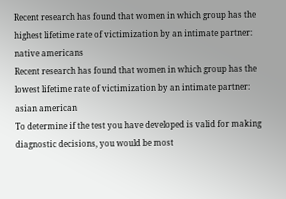Recent research has found that women in which group has the highest lifetime rate of victimization by an intimate partner:
native americans
Recent research has found that women in which group has the lowest lifetime rate of victimization by an intimate partner:
asian american
To determine if the test you have developed is valid for making diagnostic decisions, you would be most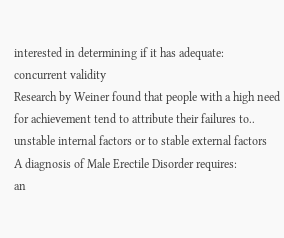interested in determining if it has adequate:
concurrent validity
Research by Weiner found that people with a high need for achievement tend to attribute their failures to..
unstable internal factors or to stable external factors
A diagnosis of Male Erectile Disorder requires:
an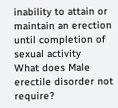inability to attain or maintain an erection until completion of sexual activity
What does Male erectile disorder not require?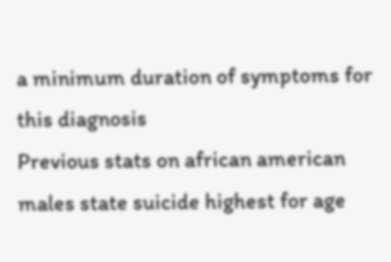a minimum duration of symptoms for this diagnosis
Previous stats on african american males state suicide highest for age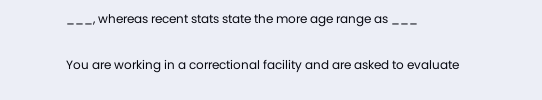___, whereas recent stats state the more age range as ___

You are working in a correctional facility and are asked to evaluate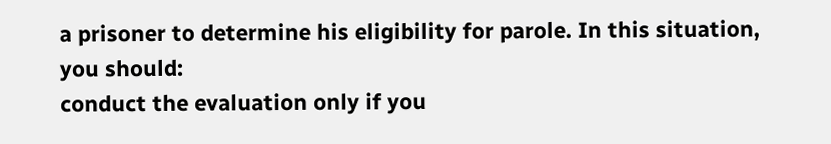a prisoner to determine his eligibility for parole. In this situation, you should:
conduct the evaluation only if you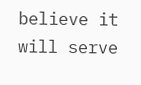believe it will serve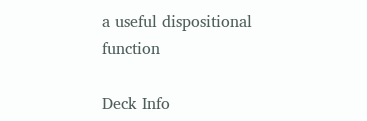a useful dispositional function

Deck Info